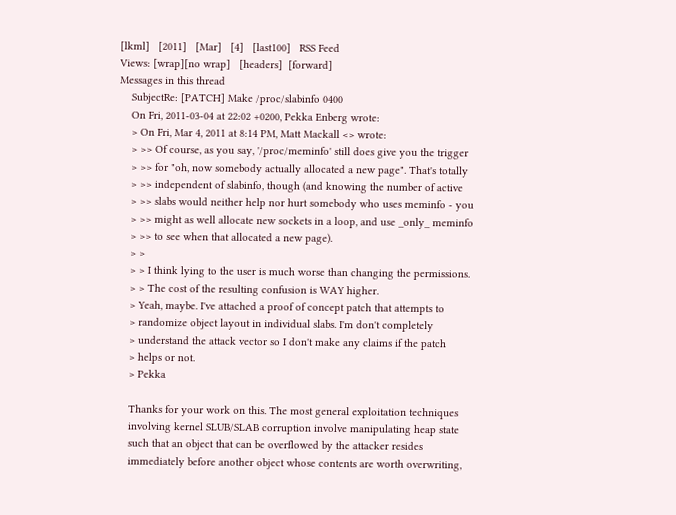[lkml]   [2011]   [Mar]   [4]   [last100]   RSS Feed
Views: [wrap][no wrap]   [headers]  [forward]
Messages in this thread
    SubjectRe: [PATCH] Make /proc/slabinfo 0400
    On Fri, 2011-03-04 at 22:02 +0200, Pekka Enberg wrote:
    > On Fri, Mar 4, 2011 at 8:14 PM, Matt Mackall <> wrote:
    > >> Of course, as you say, '/proc/meminfo' still does give you the trigger
    > >> for "oh, now somebody actually allocated a new page". That's totally
    > >> independent of slabinfo, though (and knowing the number of active
    > >> slabs would neither help nor hurt somebody who uses meminfo - you
    > >> might as well allocate new sockets in a loop, and use _only_ meminfo
    > >> to see when that allocated a new page).
    > >
    > > I think lying to the user is much worse than changing the permissions.
    > > The cost of the resulting confusion is WAY higher.
    > Yeah, maybe. I've attached a proof of concept patch that attempts to
    > randomize object layout in individual slabs. I'm don't completely
    > understand the attack vector so I don't make any claims if the patch
    > helps or not.
    > Pekka

    Thanks for your work on this. The most general exploitation techniques
    involving kernel SLUB/SLAB corruption involve manipulating heap state
    such that an object that can be overflowed by the attacker resides
    immediately before another object whose contents are worth overwriting,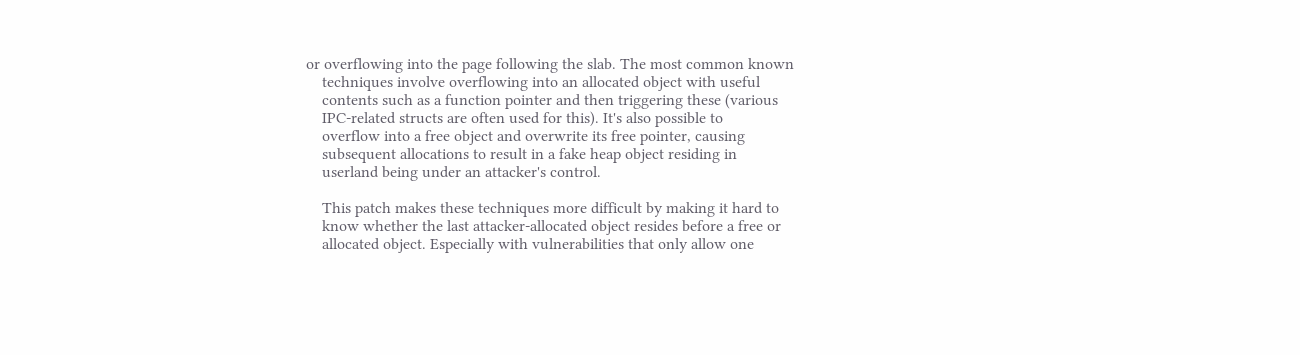or overflowing into the page following the slab. The most common known
    techniques involve overflowing into an allocated object with useful
    contents such as a function pointer and then triggering these (various
    IPC-related structs are often used for this). It's also possible to
    overflow into a free object and overwrite its free pointer, causing
    subsequent allocations to result in a fake heap object residing in
    userland being under an attacker's control.

    This patch makes these techniques more difficult by making it hard to
    know whether the last attacker-allocated object resides before a free or
    allocated object. Especially with vulnerabilities that only allow one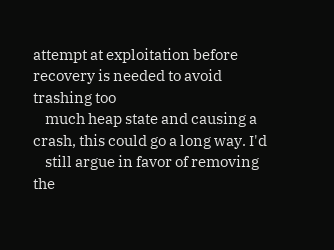attempt at exploitation before recovery is needed to avoid trashing too
    much heap state and causing a crash, this could go a long way. I'd
    still argue in favor of removing the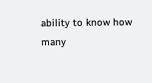ability to know how many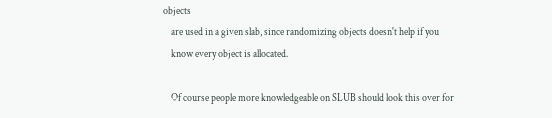objects
    are used in a given slab, since randomizing objects doesn't help if you
    know every object is allocated.

    Of course people more knowledgeable on SLUB should look this over for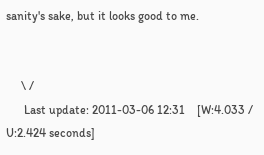sanity's sake, but it looks good to me.


     \ /
      Last update: 2011-03-06 12:31    [W:4.033 / U:2.424 seconds]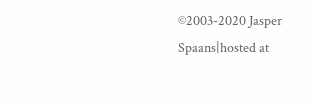©2003-2020 Jasper Spaans|hosted at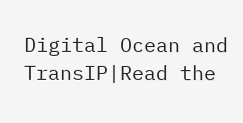Digital Ocean and TransIP|Read the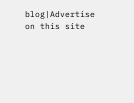blog|Advertise on this site